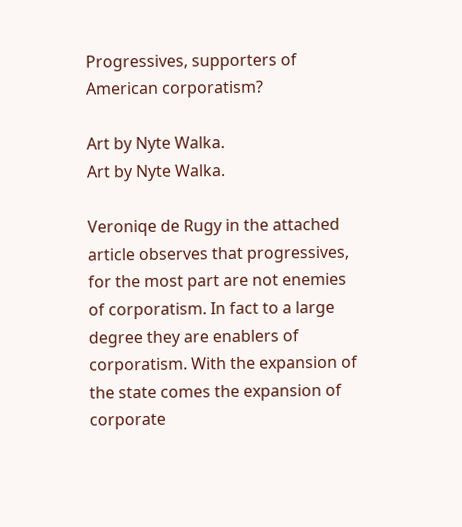Progressives, supporters of American corporatism?

Art by Nyte Walka.
Art by Nyte Walka.

Veroniqe de Rugy in the attached article observes that progressives, for the most part are not enemies of corporatism. In fact to a large degree they are enablers of corporatism. With the expansion of the state comes the expansion of corporate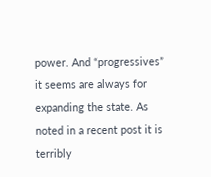power. And “progressives” it seems are always for expanding the state. As noted in a recent post it is terribly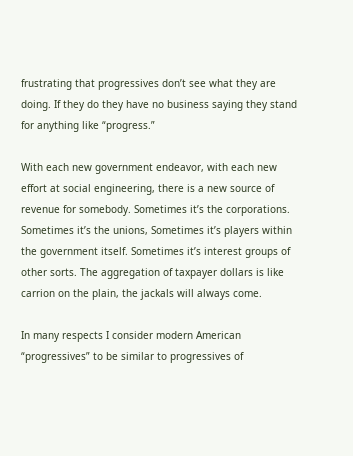frustrating that progressives don’t see what they are doing. If they do they have no business saying they stand for anything like “progress.”

With each new government endeavor, with each new effort at social engineering, there is a new source of revenue for somebody. Sometimes it’s the corporations. Sometimes it’s the unions, Sometimes it’s players within the government itself. Sometimes it’s interest groups of other sorts. The aggregation of taxpayer dollars is like carrion on the plain, the jackals will always come.

In many respects I consider modern American “progressives” to be similar to progressives of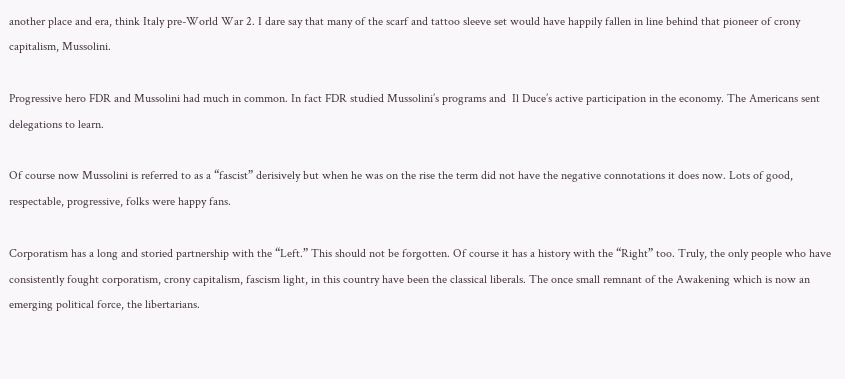another place and era, think Italy pre-World War 2. I dare say that many of the scarf and tattoo sleeve set would have happily fallen in line behind that pioneer of crony capitalism, Mussolini.

Progressive hero FDR and Mussolini had much in common. In fact FDR studied Mussolini’s programs and  Il Duce’s active participation in the economy. The Americans sent delegations to learn.

Of course now Mussolini is referred to as a “fascist” derisively but when he was on the rise the term did not have the negative connotations it does now. Lots of good, respectable, progressive, folks were happy fans.

Corporatism has a long and storied partnership with the “Left.” This should not be forgotten. Of course it has a history with the “Right” too. Truly, the only people who have consistently fought corporatism, crony capitalism, fascism light, in this country have been the classical liberals. The once small remnant of the Awakening which is now an emerging political force, the libertarians.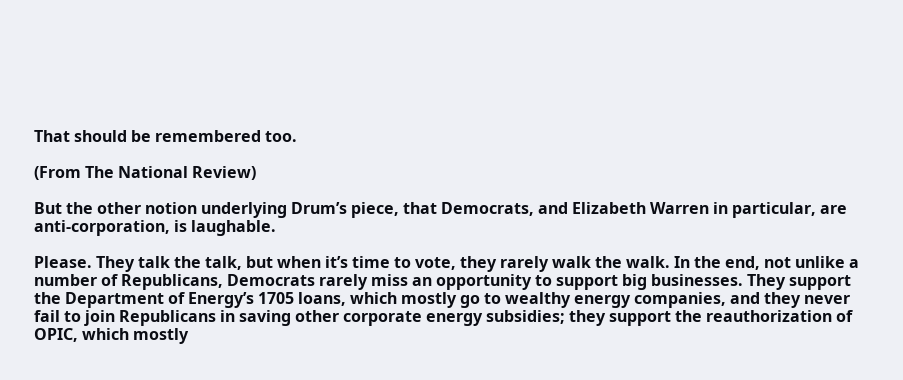That should be remembered too.

(From The National Review)

But the other notion underlying Drum’s piece, that Democrats, and Elizabeth Warren in particular, are anti-corporation, is laughable.

Please. They talk the talk, but when it’s time to vote, they rarely walk the walk. In the end, not unlike a number of Republicans, Democrats rarely miss an opportunity to support big businesses. They support the Department of Energy’s 1705 loans, which mostly go to wealthy energy companies, and they never fail to join Republicans in saving other corporate energy subsidies; they support the reauthorization of OPIC, which mostly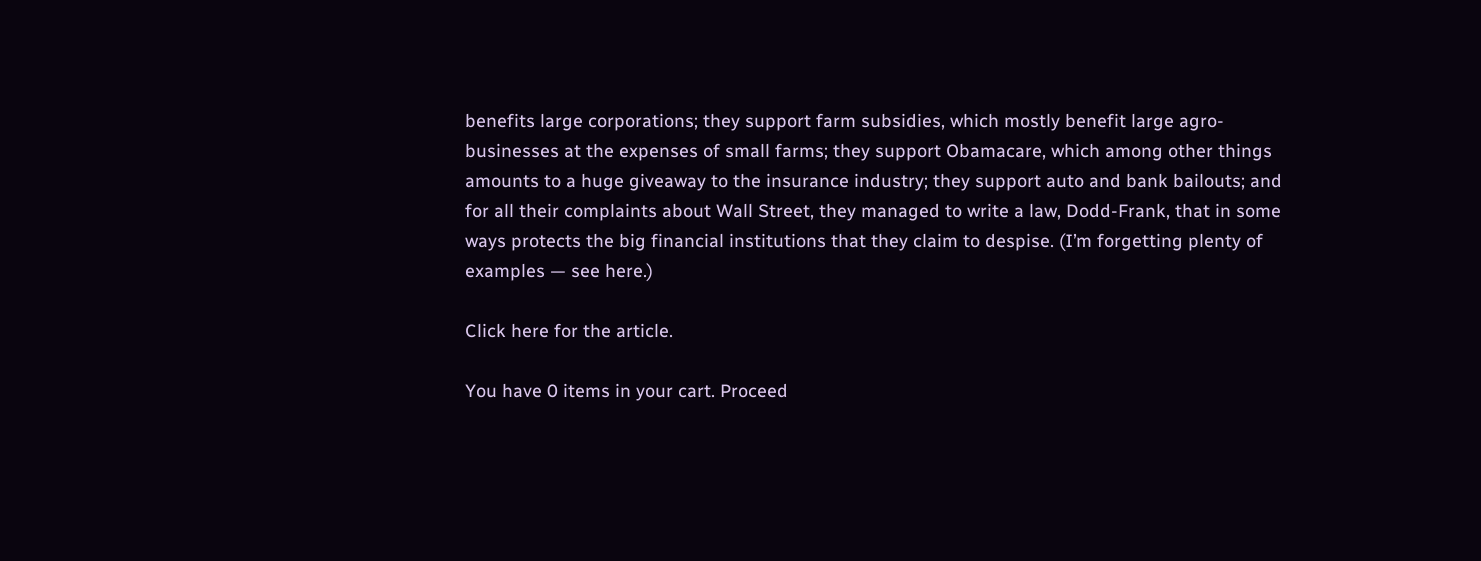benefits large corporations; they support farm subsidies, which mostly benefit large agro-businesses at the expenses of small farms; they support Obamacare, which among other things amounts to a huge giveaway to the insurance industry; they support auto and bank bailouts; and for all their complaints about Wall Street, they managed to write a law, Dodd-Frank, that in some ways protects the big financial institutions that they claim to despise. (I’m forgetting plenty of examples — see here.)

Click here for the article.

You have 0 items in your cart. Proceed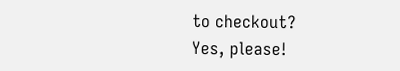to checkout?
Yes, please!